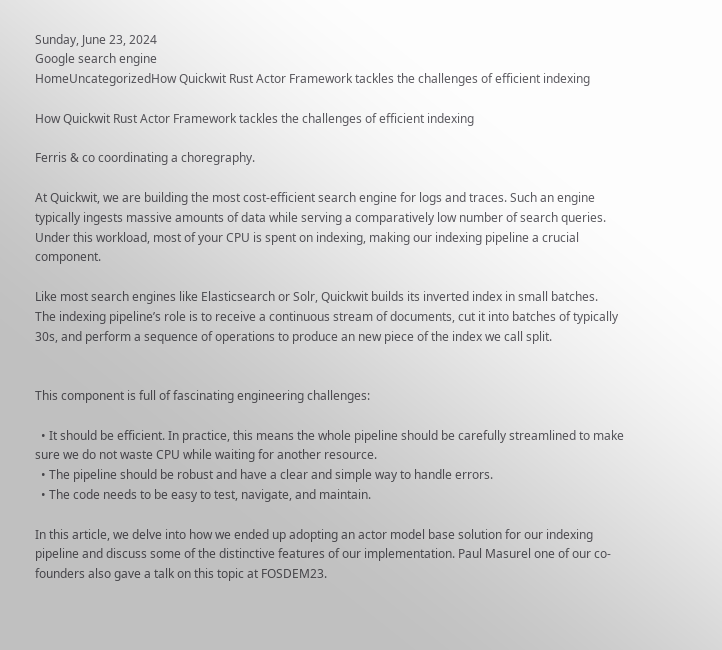Sunday, June 23, 2024
Google search engine
HomeUncategorizedHow Quickwit Rust Actor Framework tackles the challenges of efficient indexing

How Quickwit Rust Actor Framework tackles the challenges of efficient indexing

Ferris & co coordinating a choregraphy.

At Quickwit, we are building the most cost-efficient search engine for logs and traces. Such an engine typically ingests massive amounts of data while serving a comparatively low number of search queries. Under this workload, most of your CPU is spent on indexing, making our indexing pipeline a crucial component.

Like most search engines like Elasticsearch or Solr, Quickwit builds its inverted index in small batches.
The indexing pipeline’s role is to receive a continuous stream of documents, cut it into batches of typically 30s, and perform a sequence of operations to produce an new piece of the index we call split.


This component is full of fascinating engineering challenges:

  • It should be efficient. In practice, this means the whole pipeline should be carefully streamlined to make sure we do not waste CPU while waiting for another resource.
  • The pipeline should be robust and have a clear and simple way to handle errors.
  • The code needs to be easy to test, navigate, and maintain.

In this article, we delve into how we ended up adopting an actor model base solution for our indexing pipeline and discuss some of the distinctive features of our implementation. Paul Masurel one of our co-founders also gave a talk on this topic at FOSDEM23.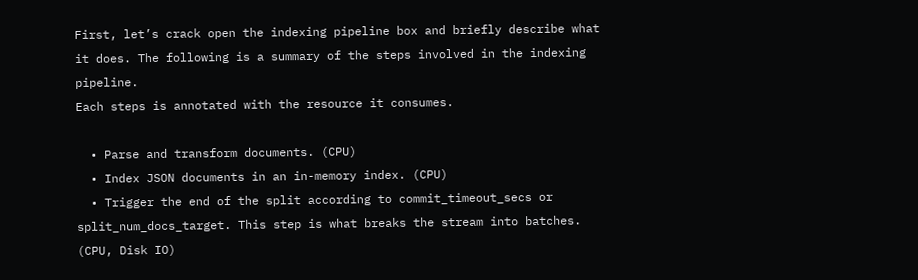First, let’s crack open the indexing pipeline box and briefly describe what it does. The following is a summary of the steps involved in the indexing pipeline.
Each steps is annotated with the resource it consumes.

  • Parse and transform documents. (CPU)
  • Index JSON documents in an in-memory index. (CPU)
  • Trigger the end of the split according to commit_timeout_secs or split_num_docs_target. This step is what breaks the stream into batches. (CPU, Disk IO)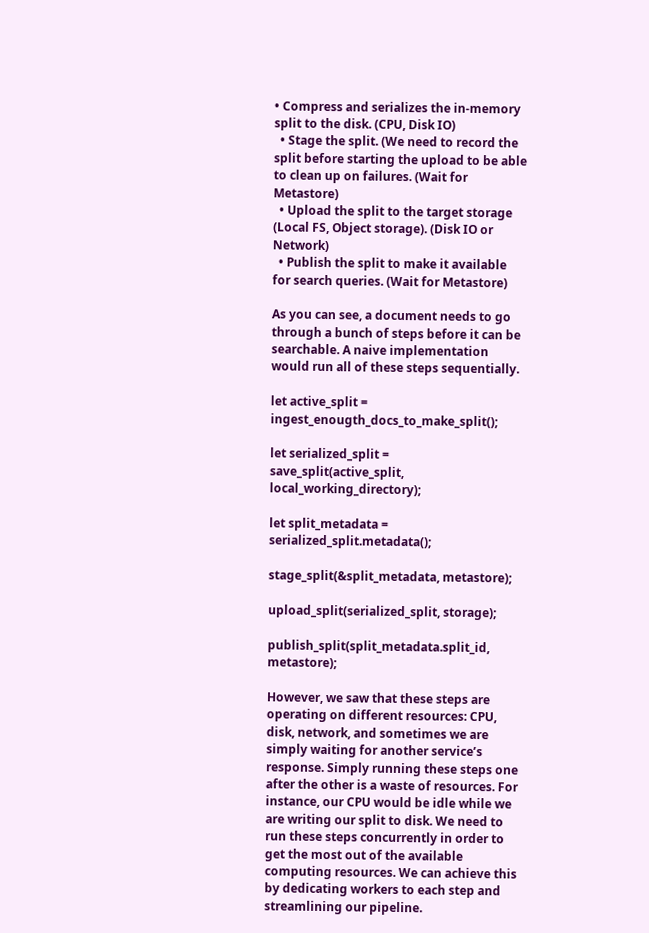• Compress and serializes the in-memory split to the disk. (CPU, Disk IO)
  • Stage the split. (We need to record the split before starting the upload to be able to clean up on failures. (Wait for Metastore)
  • Upload the split to the target storage (Local FS, Object storage). (Disk IO or Network)
  • Publish the split to make it available for search queries. (Wait for Metastore)

As you can see, a document needs to go through a bunch of steps before it can be searchable. A naive implementation would run all of these steps sequentially.

let active_split = ingest_enougth_docs_to_make_split();

let serialized_split = save_split(active_split, local_working_directory);

let split_metadata = serialized_split.metadata();

stage_split(&split_metadata, metastore);

upload_split(serialized_split, storage);

publish_split(split_metadata.split_id, metastore);

However, we saw that these steps are operating on different resources: CPU, disk, network, and sometimes we are simply waiting for another service’s response. Simply running these steps one after the other is a waste of resources. For instance, our CPU would be idle while we are writing our split to disk. We need to run these steps concurrently in order to get the most out of the available computing resources. We can achieve this by dedicating workers to each step and streamlining our pipeline.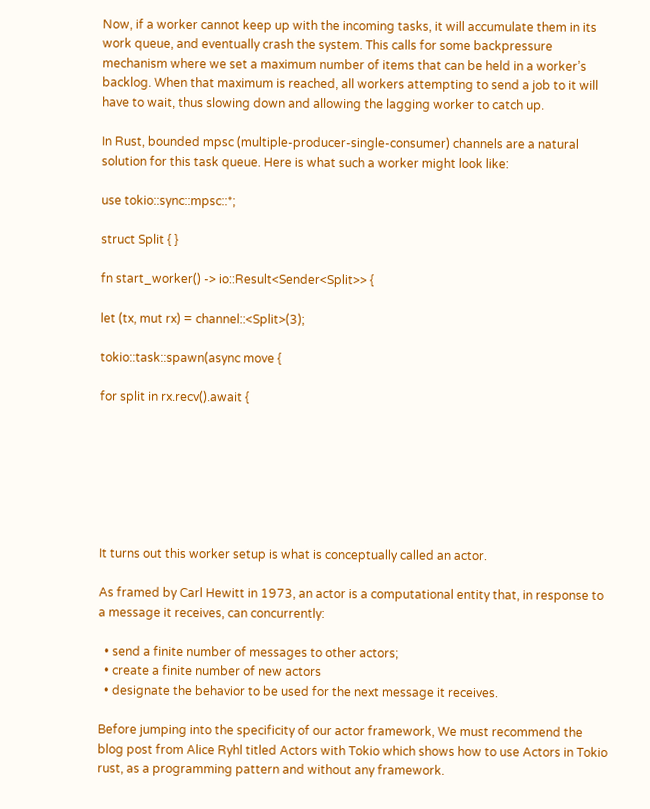Now, if a worker cannot keep up with the incoming tasks, it will accumulate them in its work queue, and eventually crash the system. This calls for some backpressure mechanism where we set a maximum number of items that can be held in a worker’s backlog. When that maximum is reached, all workers attempting to send a job to it will have to wait, thus slowing down and allowing the lagging worker to catch up.

In Rust, bounded mpsc (multiple-producer-single-consumer) channels are a natural solution for this task queue. Here is what such a worker might look like:

use tokio::sync::mpsc::*;

struct Split { }

fn start_worker() -> io::Result<Sender<Split>> {

let (tx, mut rx) = channel::<Split>(3);

tokio::task::spawn(async move {

for split in rx.recv().await {







It turns out this worker setup is what is conceptually called an actor.

As framed by Carl Hewitt in 1973, an actor is a computational entity that, in response to a message it receives, can concurrently:

  • send a finite number of messages to other actors;
  • create a finite number of new actors
  • designate the behavior to be used for the next message it receives.

Before jumping into the specificity of our actor framework, We must recommend the blog post from Alice Ryhl titled Actors with Tokio which shows how to use Actors in Tokio rust, as a programming pattern and without any framework.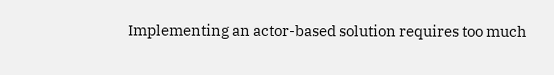Implementing an actor-based solution requires too much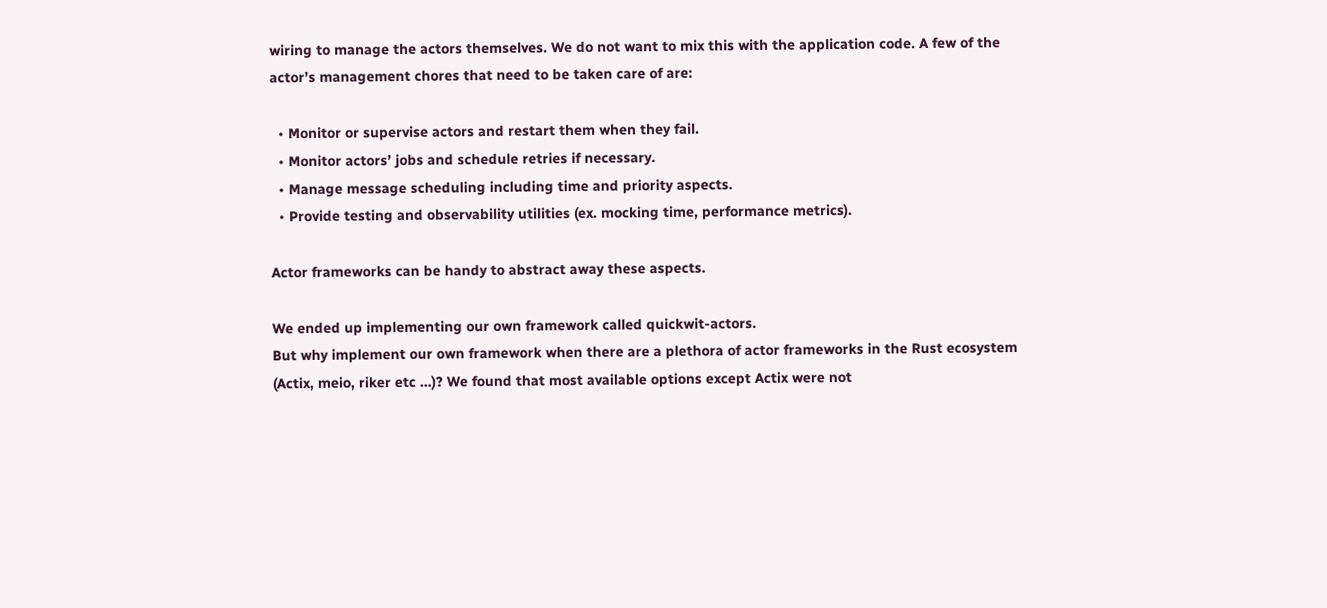wiring to manage the actors themselves. We do not want to mix this with the application code. A few of the actor’s management chores that need to be taken care of are:

  • Monitor or supervise actors and restart them when they fail.
  • Monitor actors’ jobs and schedule retries if necessary.
  • Manage message scheduling including time and priority aspects.
  • Provide testing and observability utilities (ex. mocking time, performance metrics).

Actor frameworks can be handy to abstract away these aspects.

We ended up implementing our own framework called quickwit-actors.
But why implement our own framework when there are a plethora of actor frameworks in the Rust ecosystem (Actix, meio, riker etc …)? We found that most available options except Actix were not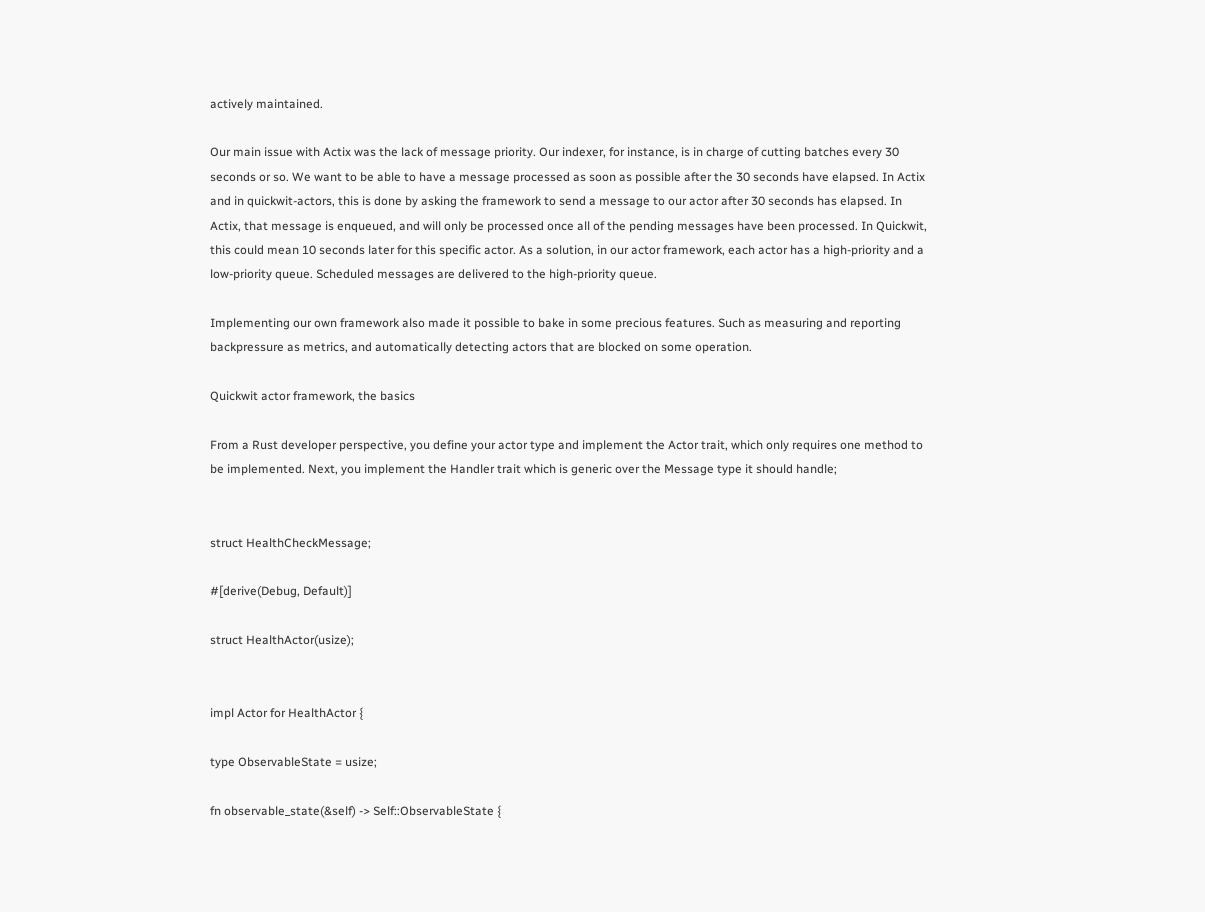actively maintained.

Our main issue with Actix was the lack of message priority. Our indexer, for instance, is in charge of cutting batches every 30 seconds or so. We want to be able to have a message processed as soon as possible after the 30 seconds have elapsed. In Actix and in quickwit-actors, this is done by asking the framework to send a message to our actor after 30 seconds has elapsed. In Actix, that message is enqueued, and will only be processed once all of the pending messages have been processed. In Quickwit, this could mean 10 seconds later for this specific actor. As a solution, in our actor framework, each actor has a high-priority and a low-priority queue. Scheduled messages are delivered to the high-priority queue.

Implementing our own framework also made it possible to bake in some precious features. Such as measuring and reporting backpressure as metrics, and automatically detecting actors that are blocked on some operation.

Quickwit actor framework, the basics

From a Rust developer perspective, you define your actor type and implement the Actor trait, which only requires one method to be implemented. Next, you implement the Handler trait which is generic over the Message type it should handle;


struct HealthCheckMessage;

#[derive(Debug, Default)]

struct HealthActor(usize);


impl Actor for HealthActor {

type ObservableState = usize;

fn observable_state(&self) -> Self::ObservableState {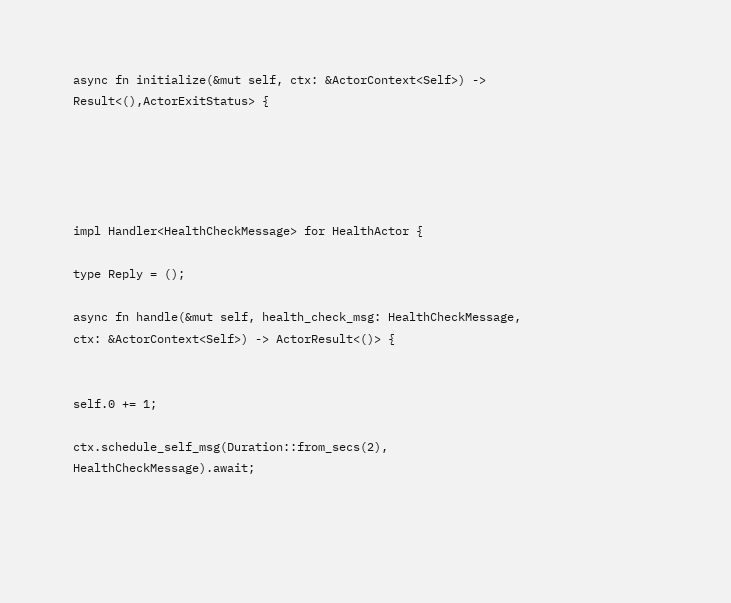async fn initialize(&mut self, ctx: &ActorContext<Self>) -> Result<(),ActorExitStatus> {





impl Handler<HealthCheckMessage> for HealthActor {

type Reply = ();

async fn handle(&mut self, health_check_msg: HealthCheckMessage, ctx: &ActorContext<Self>) -> ActorResult<()> {


self.0 += 1;

ctx.schedule_self_msg(Duration::from_secs(2), HealthCheckMessage).await;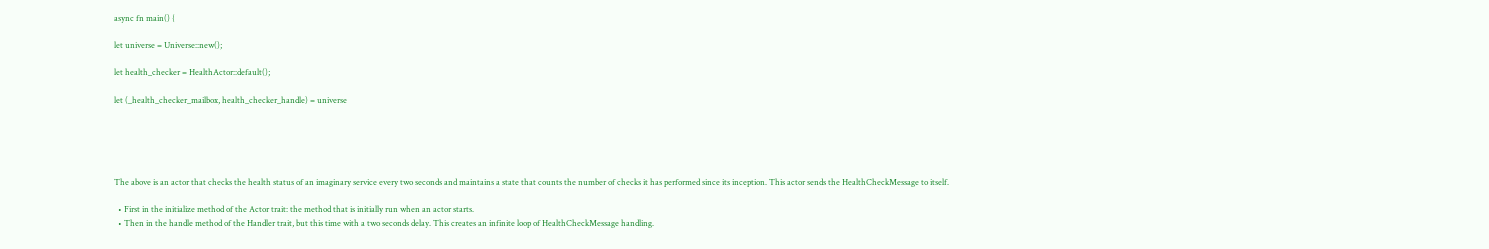async fn main() {

let universe = Universe::new();

let health_checker = HealthActor::default();

let (_health_checker_mailbox, health_checker_handle) = universe





The above is an actor that checks the health status of an imaginary service every two seconds and maintains a state that counts the number of checks it has performed since its inception. This actor sends the HealthCheckMessage to itself.

  • First in the initialize method of the Actor trait: the method that is initially run when an actor starts.
  • Then in the handle method of the Handler trait, but this time with a two seconds delay. This creates an infinite loop of HealthCheckMessage handling.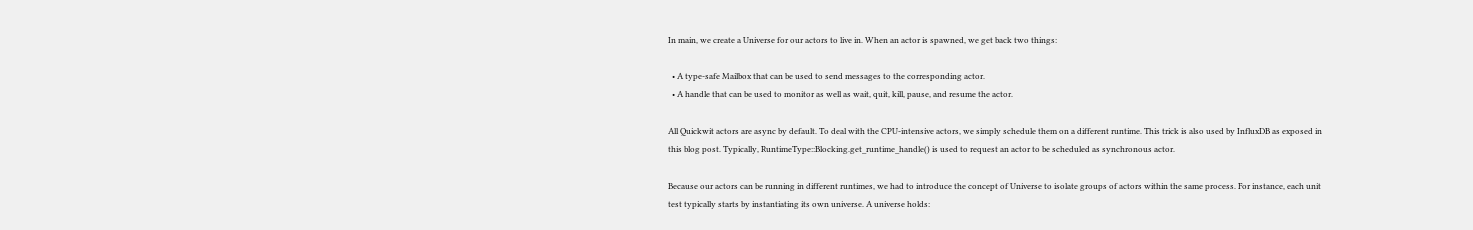In main, we create a Universe for our actors to live in. When an actor is spawned, we get back two things:

  • A type-safe Mailbox that can be used to send messages to the corresponding actor.
  • A handle that can be used to monitor as well as wait, quit, kill, pause, and resume the actor.

All Quickwit actors are async by default. To deal with the CPU-intensive actors, we simply schedule them on a different runtime. This trick is also used by InfluxDB as exposed in this blog post. Typically, RuntimeType::Blocking.get_runtime_handle() is used to request an actor to be scheduled as synchronous actor.

Because our actors can be running in different runtimes, we had to introduce the concept of Universe to isolate groups of actors within the same process. For instance, each unit test typically starts by instantiating its own universe. A universe holds: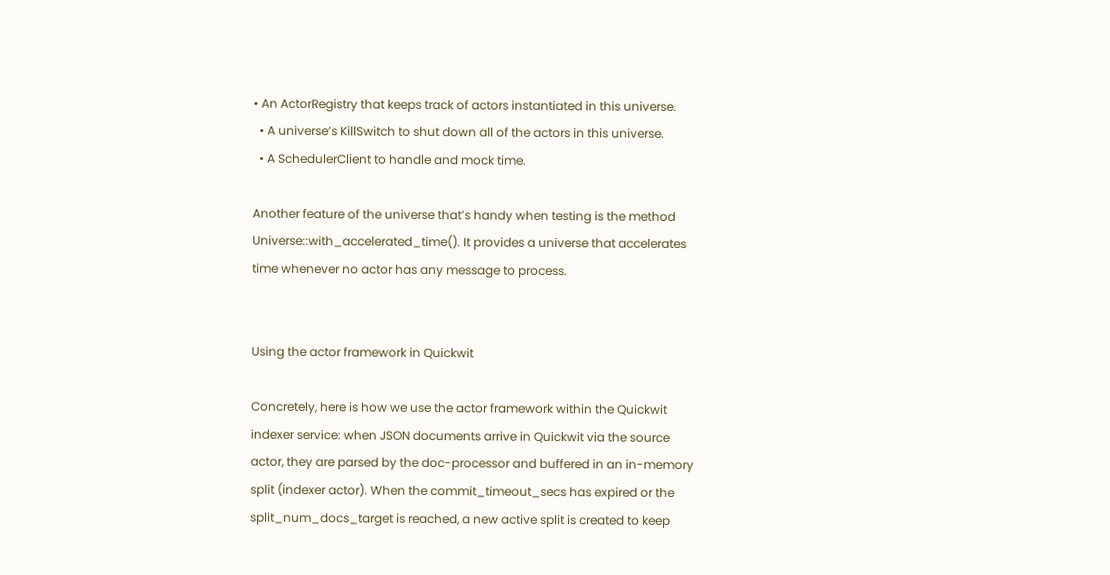• An ActorRegistry that keeps track of actors instantiated in this universe.
  • A universe’s KillSwitch to shut down all of the actors in this universe.
  • A SchedulerClient to handle and mock time.

Another feature of the universe that’s handy when testing is the method Universe::with_accelerated_time(). It provides a universe that accelerates time whenever no actor has any message to process.


Using the actor framework in Quickwit

Concretely, here is how we use the actor framework within the Quickwit indexer service: when JSON documents arrive in Quickwit via the source actor, they are parsed by the doc-processor and buffered in an in-memory split (indexer actor). When the commit_timeout_secs has expired or the split_num_docs_target is reached, a new active split is created to keep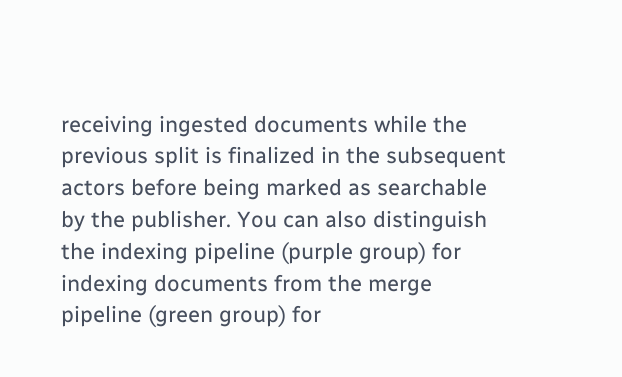receiving ingested documents while the previous split is finalized in the subsequent actors before being marked as searchable by the publisher. You can also distinguish the indexing pipeline (purple group) for indexing documents from the merge pipeline (green group) for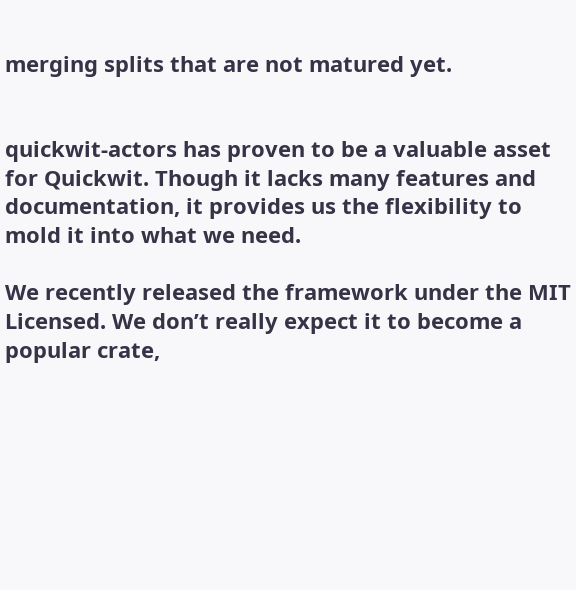merging splits that are not matured yet.


quickwit-actors has proven to be a valuable asset for Quickwit. Though it lacks many features and documentation, it provides us the flexibility to mold it into what we need.

We recently released the framework under the MIT Licensed. We don’t really expect it to become a popular crate,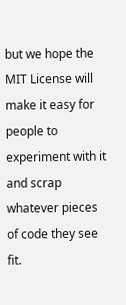but we hope the MIT License will make it easy for people to experiment with it and scrap whatever pieces of code they see fit.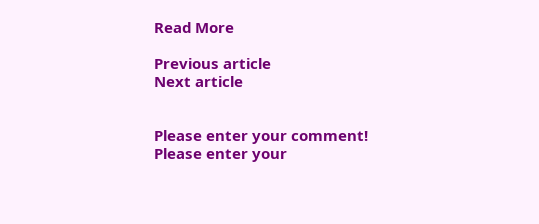Read More

Previous article
Next article


Please enter your comment!
Please enter your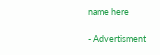name here

- Advertisment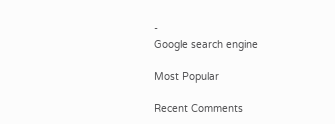-
Google search engine

Most Popular

Recent Comments